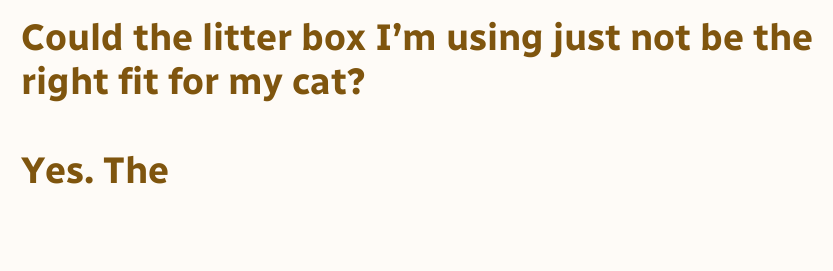Could the litter box I’m using just not be the right fit for my cat?

Yes. The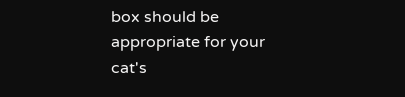box should be appropriate for your cat's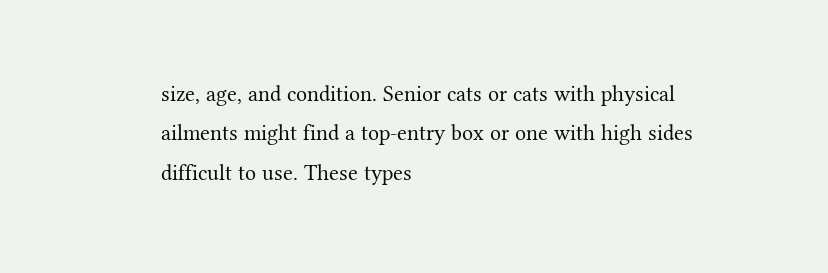size, age, and condition. Senior cats or cats with physical ailments might find a top-entry box or one with high sides difficult to use. These types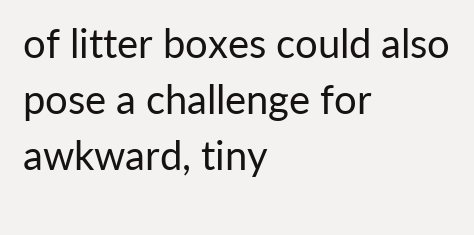of litter boxes could also pose a challenge for awkward, tiny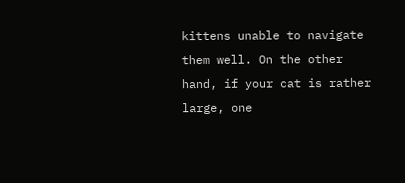kittens unable to navigate them well. On the other hand, if your cat is rather large, one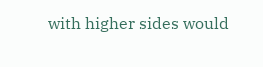with higher sides would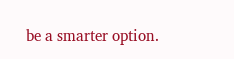be a smarter option.